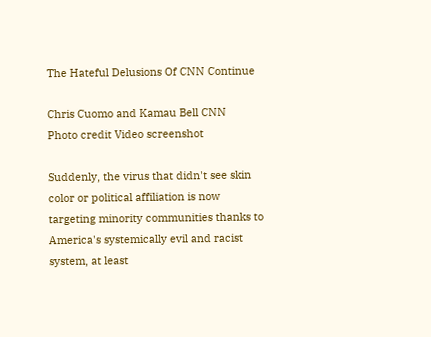The Hateful Delusions Of CNN Continue

Chris Cuomo and Kamau Bell CNN
Photo credit Video screenshot

Suddenly, the virus that didn't see skin color or political affiliation is now targeting minority communities thanks to America's systemically evil and racist system, at least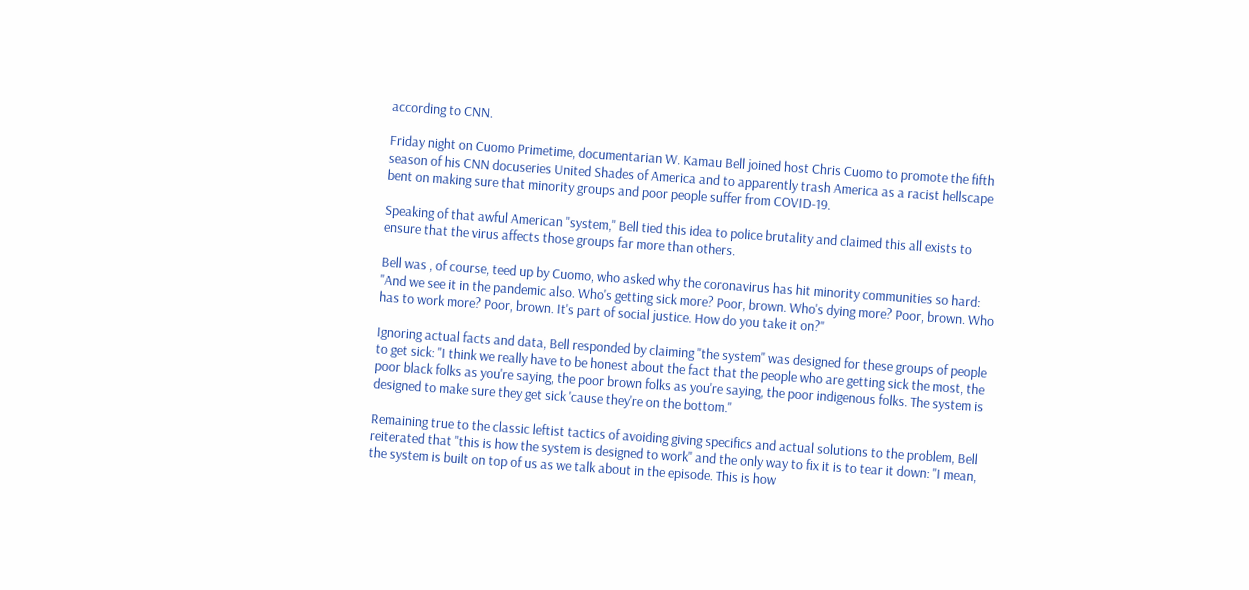according to CNN.

Friday night on Cuomo Primetime, documentarian W. Kamau Bell joined host Chris Cuomo to promote the fifth season of his CNN docuseries United Shades of America and to apparently trash America as a racist hellscape bent on making sure that minority groups and poor people suffer from COVID-19.

Speaking of that awful American "system," Bell tied this idea to police brutality and claimed this all exists to ensure that the virus affects those groups far more than others.

Bell was , of course, teed up by Cuomo, who asked why the coronavirus has hit minority communities so hard: "And we see it in the pandemic also. Who's getting sick more? Poor, brown. Who's dying more? Poor, brown. Who has to work more? Poor, brown. It's part of social justice. How do you take it on?"

Ignoring actual facts and data, Bell responded by claiming "the system" was designed for these groups of people to get sick: "I think we really have to be honest about the fact that the people who are getting sick the most, the poor black folks as you're saying, the poor brown folks as you're saying, the poor indigenous folks. The system is designed to make sure they get sick 'cause they're on the bottom."

Remaining true to the classic leftist tactics of avoiding giving specifics and actual solutions to the problem, Bell reiterated that "this is how the system is designed to work" and the only way to fix it is to tear it down: "I mean, the system is built on top of us as we talk about in the episode. This is how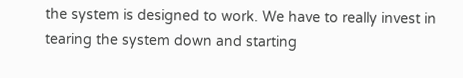the system is designed to work. We have to really invest in tearing the system down and starting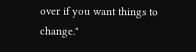over if you want things to change."